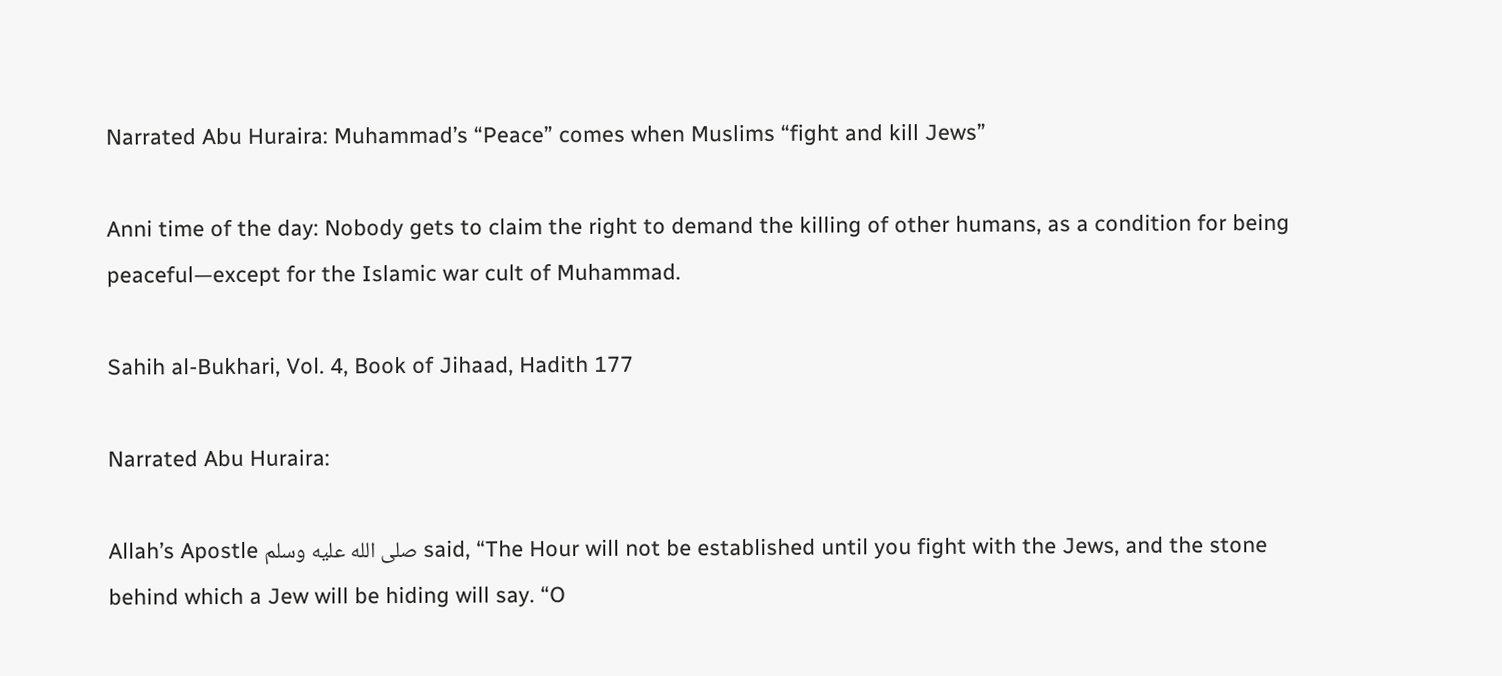Narrated Abu Huraira: Muhammad’s “Peace” comes when Muslims “fight and kill Jews”

Anni time of the day: Nobody gets to claim the right to demand the killing of other humans, as a condition for being peaceful—except for the Islamic war cult of Muhammad.

Sahih al-Bukhari, Vol. 4, Book of Jihaad, Hadith 177

Narrated Abu Huraira:

Allah’s Apostle صلى الله عليه وسلم said, “The Hour will not be established until you fight with the Jews, and the stone behind which a Jew will be hiding will say. “O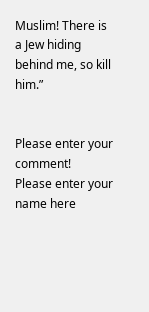Muslim! There is a Jew hiding behind me, so kill him.”


Please enter your comment!
Please enter your name here